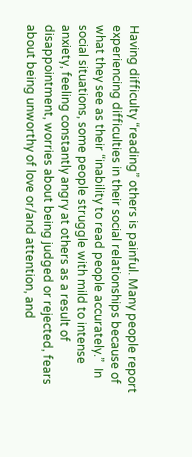Having difficulty “reading” others is painful. Many people report experiencing difficulties in their social relationships because of what they see as their “inability to read people accurately.”  In social situations, some people struggle with mild to intense anxiety, feeling constantly angry at others as a result of disappointment, worries about being judged or rejected, fears about being unworthy of love or/and attention, and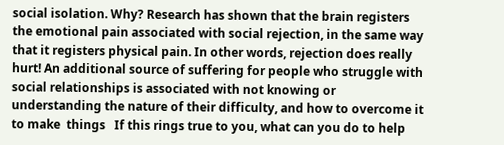social isolation. Why? Research has shown that the brain registers the emotional pain associated with social rejection, in the same way that it registers physical pain. In other words, rejection does really hurt! An additional source of suffering for people who struggle with social relationships is associated with not knowing or understanding the nature of their difficulty, and how to overcome it to make  things   If this rings true to you, what can you do to help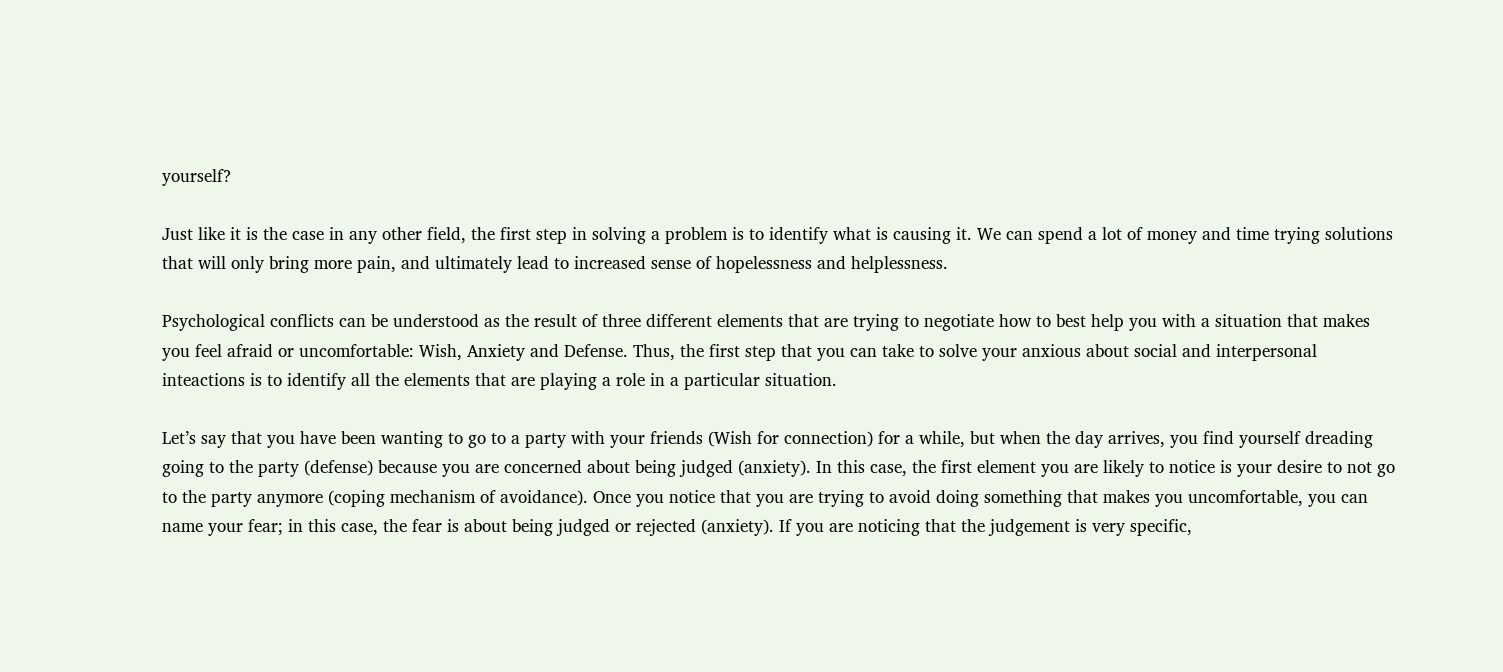yourself?

Just like it is the case in any other field, the first step in solving a problem is to identify what is causing it. We can spend a lot of money and time trying solutions that will only bring more pain, and ultimately lead to increased sense of hopelessness and helplessness.

Psychological conflicts can be understood as the result of three different elements that are trying to negotiate how to best help you with a situation that makes you feel afraid or uncomfortable: Wish, Anxiety and Defense. Thus, the first step that you can take to solve your anxious about social and interpersonal inteactions is to identify all the elements that are playing a role in a particular situation.

Let’s say that you have been wanting to go to a party with your friends (Wish for connection) for a while, but when the day arrives, you find yourself dreading going to the party (defense) because you are concerned about being judged (anxiety). In this case, the first element you are likely to notice is your desire to not go to the party anymore (coping mechanism of avoidance). Once you notice that you are trying to avoid doing something that makes you uncomfortable, you can name your fear; in this case, the fear is about being judged or rejected (anxiety). If you are noticing that the judgement is very specific,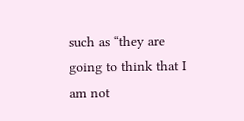such as “they are going to think that I am not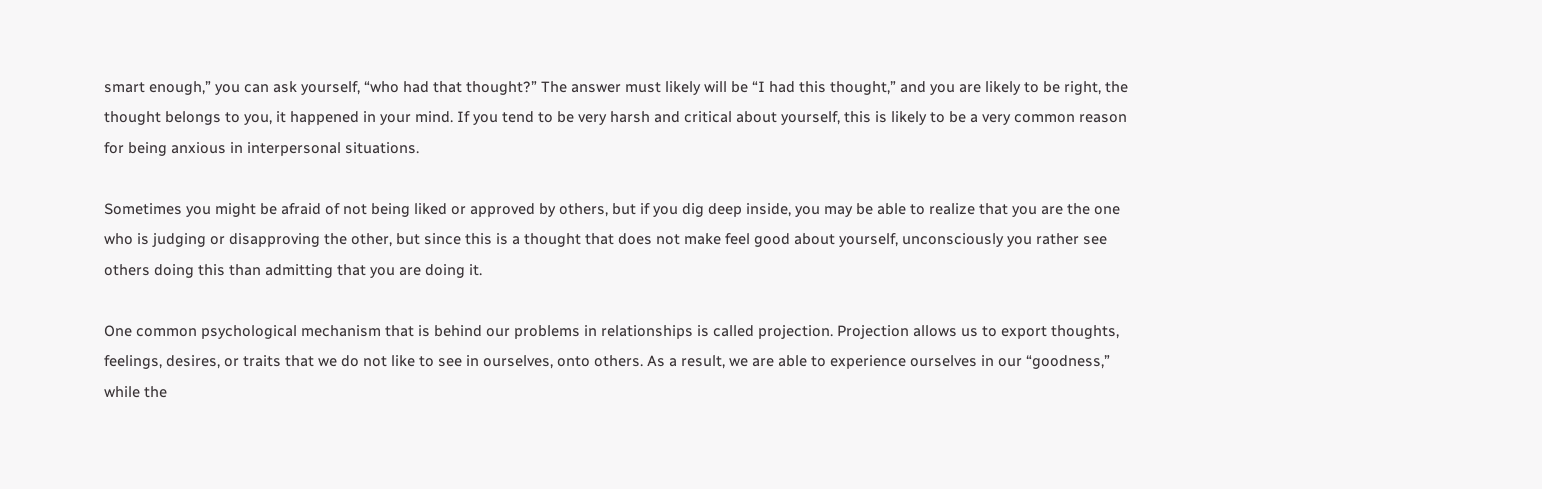smart enough,” you can ask yourself, “who had that thought?” The answer must likely will be “I had this thought,” and you are likely to be right, the thought belongs to you, it happened in your mind. If you tend to be very harsh and critical about yourself, this is likely to be a very common reason for being anxious in interpersonal situations.

Sometimes you might be afraid of not being liked or approved by others, but if you dig deep inside, you may be able to realize that you are the one who is judging or disapproving the other, but since this is a thought that does not make feel good about yourself, unconsciously you rather see others doing this than admitting that you are doing it.

One common psychological mechanism that is behind our problems in relationships is called projection. Projection allows us to export thoughts, feelings, desires, or traits that we do not like to see in ourselves, onto others. As a result, we are able to experience ourselves in our “goodness,” while the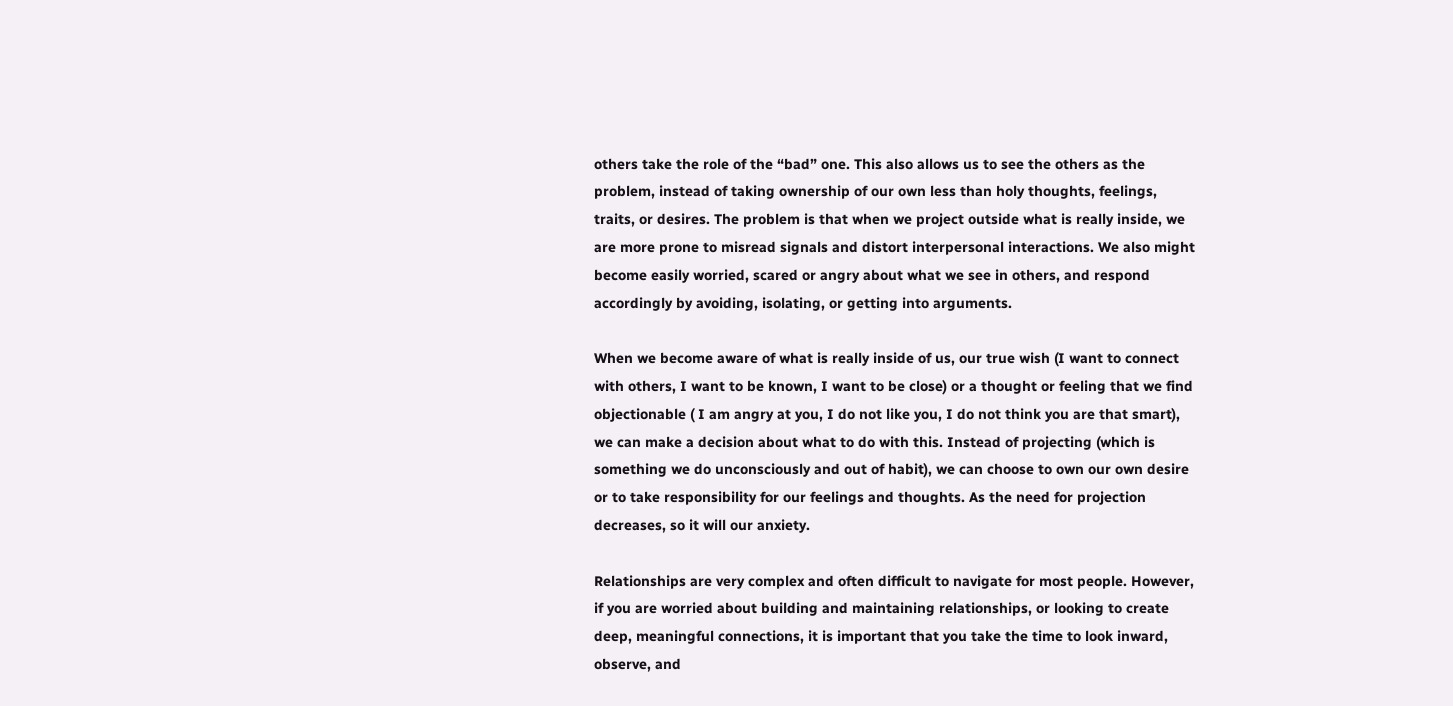others take the role of the “bad” one. This also allows us to see the others as the problem, instead of taking ownership of our own less than holy thoughts, feelings, traits, or desires. The problem is that when we project outside what is really inside, we are more prone to misread signals and distort interpersonal interactions. We also might become easily worried, scared or angry about what we see in others, and respond accordingly by avoiding, isolating, or getting into arguments.

When we become aware of what is really inside of us, our true wish (I want to connect with others, I want to be known, I want to be close) or a thought or feeling that we find objectionable ( I am angry at you, I do not like you, I do not think you are that smart), we can make a decision about what to do with this. Instead of projecting (which is something we do unconsciously and out of habit), we can choose to own our own desire or to take responsibility for our feelings and thoughts. As the need for projection decreases, so it will our anxiety.

Relationships are very complex and often difficult to navigate for most people. However, if you are worried about building and maintaining relationships, or looking to create deep, meaningful connections, it is important that you take the time to look inward, observe, and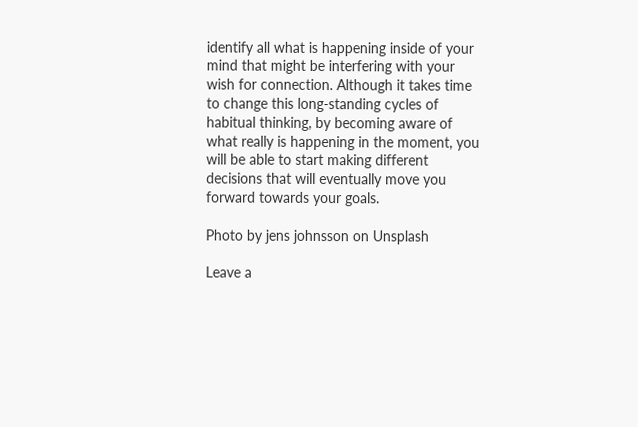identify all what is happening inside of your mind that might be interfering with your wish for connection. Although it takes time to change this long-standing cycles of habitual thinking, by becoming aware of what really is happening in the moment, you will be able to start making different decisions that will eventually move you forward towards your goals.

Photo by jens johnsson on Unsplash

Leave a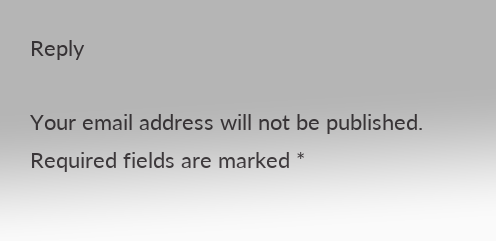Reply

Your email address will not be published. Required fields are marked *